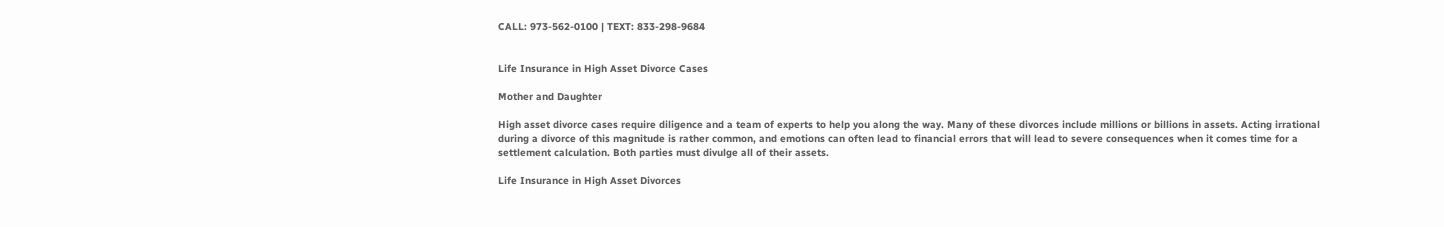CALL: 973-562-0100 | TEXT: 833-298-9684


Life Insurance in High Asset Divorce Cases

Mother and Daughter

High asset divorce cases require diligence and a team of experts to help you along the way. Many of these divorces include millions or billions in assets. Acting irrational during a divorce of this magnitude is rather common, and emotions can often lead to financial errors that will lead to severe consequences when it comes time for a settlement calculation. Both parties must divulge all of their assets.

Life Insurance in High Asset Divorces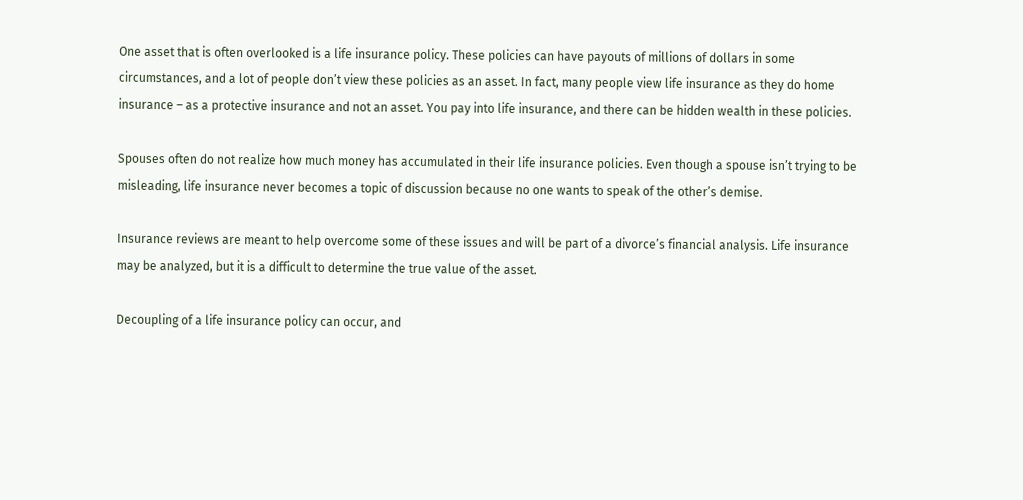One asset that is often overlooked is a life insurance policy. These policies can have payouts of millions of dollars in some circumstances, and a lot of people don’t view these policies as an asset. In fact, many people view life insurance as they do home insurance – as a protective insurance and not an asset. You pay into life insurance, and there can be hidden wealth in these policies.

Spouses often do not realize how much money has accumulated in their life insurance policies. Even though a spouse isn’t trying to be misleading, life insurance never becomes a topic of discussion because no one wants to speak of the other’s demise.

Insurance reviews are meant to help overcome some of these issues and will be part of a divorce’s financial analysis. Life insurance may be analyzed, but it is a difficult to determine the true value of the asset.

Decoupling of a life insurance policy can occur, and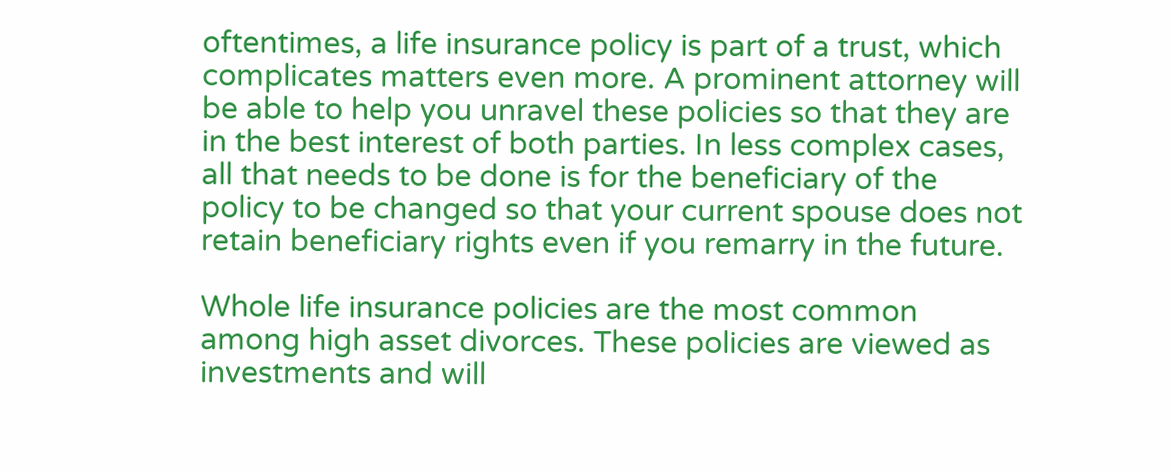oftentimes, a life insurance policy is part of a trust, which complicates matters even more. A prominent attorney will be able to help you unravel these policies so that they are in the best interest of both parties. In less complex cases, all that needs to be done is for the beneficiary of the policy to be changed so that your current spouse does not retain beneficiary rights even if you remarry in the future.

Whole life insurance policies are the most common among high asset divorces. These policies are viewed as investments and will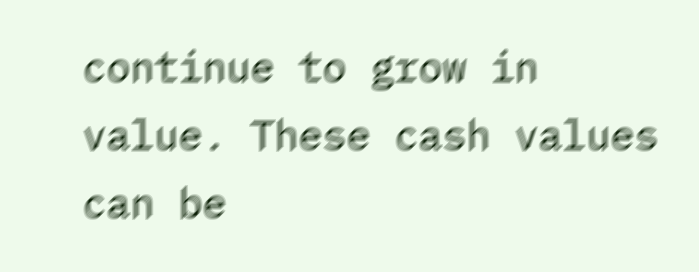continue to grow in value. These cash values can be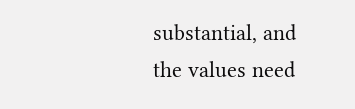substantial, and the values need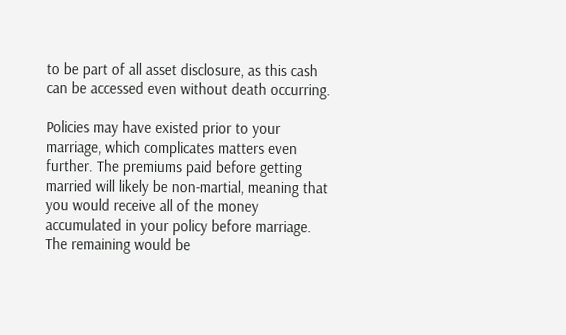to be part of all asset disclosure, as this cash can be accessed even without death occurring.

Policies may have existed prior to your marriage, which complicates matters even further. The premiums paid before getting married will likely be non-martial, meaning that you would receive all of the money accumulated in your policy before marriage. The remaining would be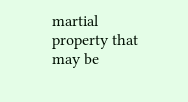martial property that may be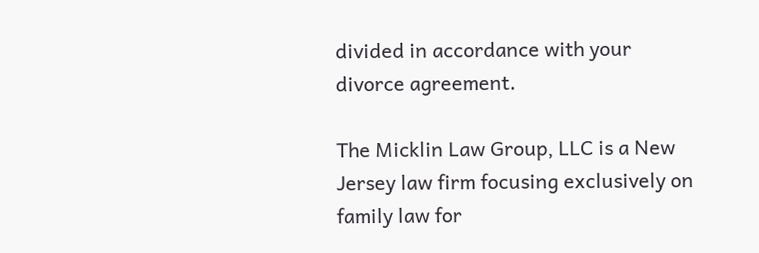divided in accordance with your divorce agreement.

The Micklin Law Group, LLC is a New Jersey law firm focusing exclusively on family law for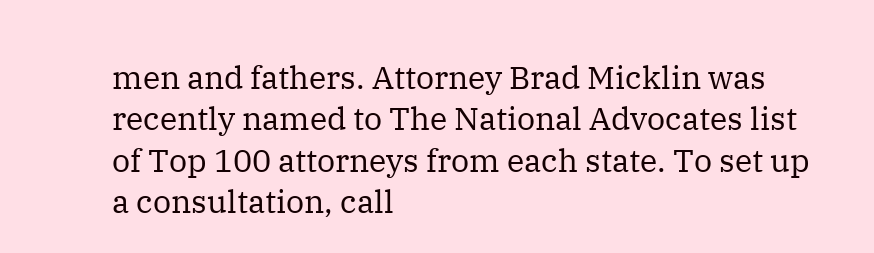men and fathers. Attorney Brad Micklin was recently named to The National Advocates list of Top 100 attorneys from each state. To set up a consultation, call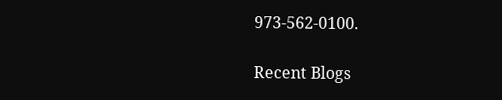973-562-0100.

Recent Blogs